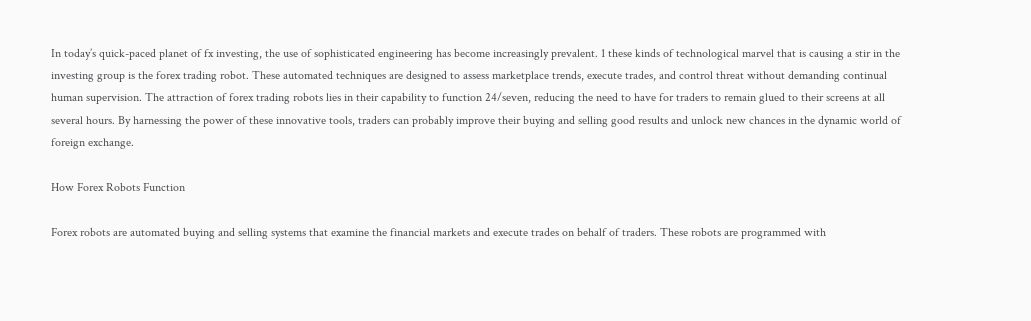In today’s quick-paced planet of fx investing, the use of sophisticated engineering has become increasingly prevalent. 1 these kinds of technological marvel that is causing a stir in the investing group is the forex trading robot. These automated techniques are designed to assess marketplace trends, execute trades, and control threat without demanding continual human supervision. The attraction of forex trading robots lies in their capability to function 24/seven, reducing the need to have for traders to remain glued to their screens at all several hours. By harnessing the power of these innovative tools, traders can probably improve their buying and selling good results and unlock new chances in the dynamic world of foreign exchange.

How Forex Robots Function

Forex robots are automated buying and selling systems that examine the financial markets and execute trades on behalf of traders. These robots are programmed with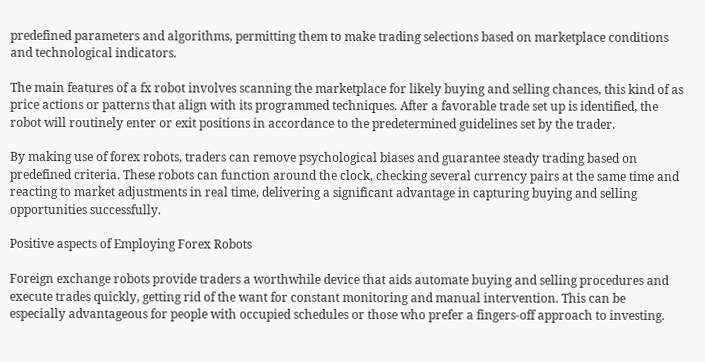predefined parameters and algorithms, permitting them to make trading selections based on marketplace conditions and technological indicators.

The main features of a fx robot involves scanning the marketplace for likely buying and selling chances, this kind of as price actions or patterns that align with its programmed techniques. After a favorable trade set up is identified, the robot will routinely enter or exit positions in accordance to the predetermined guidelines set by the trader.

By making use of forex robots, traders can remove psychological biases and guarantee steady trading based on predefined criteria. These robots can function around the clock, checking several currency pairs at the same time and reacting to market adjustments in real time, delivering a significant advantage in capturing buying and selling opportunities successfully.

Positive aspects of Employing Forex Robots

Foreign exchange robots provide traders a worthwhile device that aids automate buying and selling procedures and execute trades quickly, getting rid of the want for constant monitoring and manual intervention. This can be especially advantageous for people with occupied schedules or those who prefer a fingers-off approach to investing.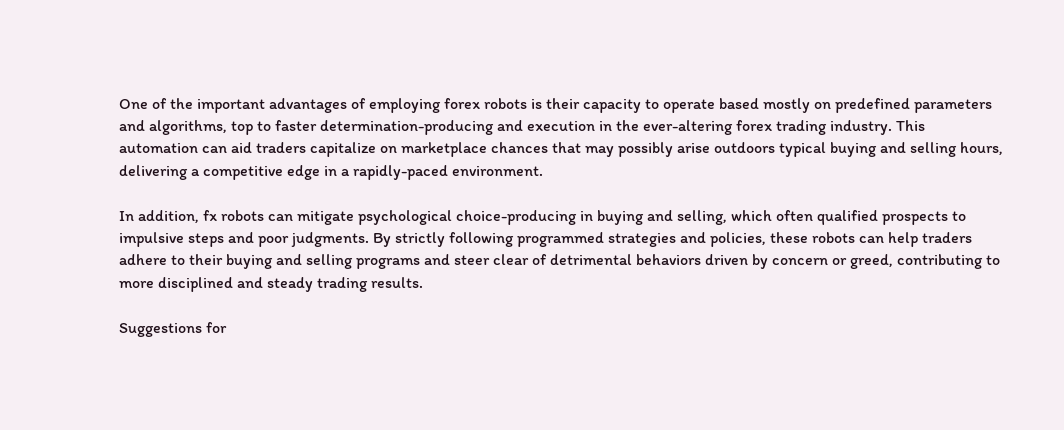One of the important advantages of employing forex robots is their capacity to operate based mostly on predefined parameters and algorithms, top to faster determination-producing and execution in the ever-altering forex trading industry. This automation can aid traders capitalize on marketplace chances that may possibly arise outdoors typical buying and selling hours, delivering a competitive edge in a rapidly-paced environment.

In addition, fx robots can mitigate psychological choice-producing in buying and selling, which often qualified prospects to impulsive steps and poor judgments. By strictly following programmed strategies and policies, these robots can help traders adhere to their buying and selling programs and steer clear of detrimental behaviors driven by concern or greed, contributing to more disciplined and steady trading results.

Suggestions for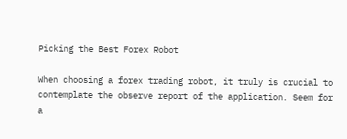Picking the Best Forex Robot

When choosing a forex trading robot, it truly is crucial to contemplate the observe report of the application. Seem for a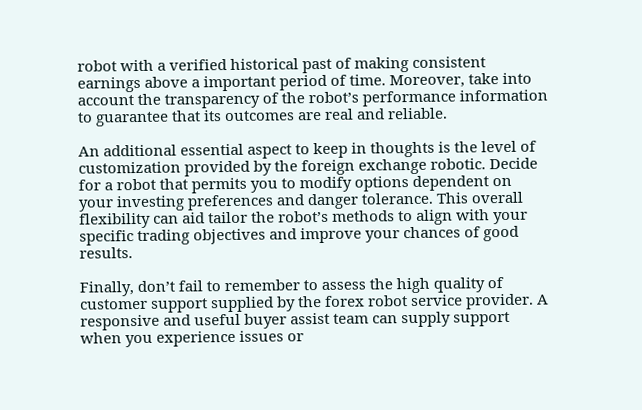robot with a verified historical past of making consistent earnings above a important period of time. Moreover, take into account the transparency of the robot’s performance information to guarantee that its outcomes are real and reliable.

An additional essential aspect to keep in thoughts is the level of customization provided by the foreign exchange robotic. Decide for a robot that permits you to modify options dependent on your investing preferences and danger tolerance. This overall flexibility can aid tailor the robot’s methods to align with your specific trading objectives and improve your chances of good results.

Finally, don’t fail to remember to assess the high quality of customer support supplied by the forex robot service provider. A responsive and useful buyer assist team can supply support when you experience issues or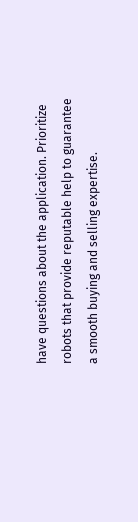have questions about the application. Prioritize robots that provide reputable help to guarantee a smooth buying and selling expertise.